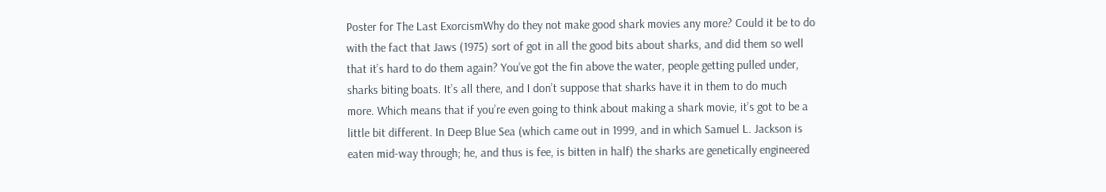Poster for The Last ExorcismWhy do they not make good shark movies any more? Could it be to do with the fact that Jaws (1975) sort of got in all the good bits about sharks, and did them so well that it’s hard to do them again? You’ve got the fin above the water, people getting pulled under, sharks biting boats. It’s all there, and I don’t suppose that sharks have it in them to do much more. Which means that if you’re even going to think about making a shark movie, it’s got to be a little bit different. In Deep Blue Sea (which came out in 1999, and in which Samuel L. Jackson is eaten mid-way through; he, and thus is fee, is bitten in half) the sharks are genetically engineered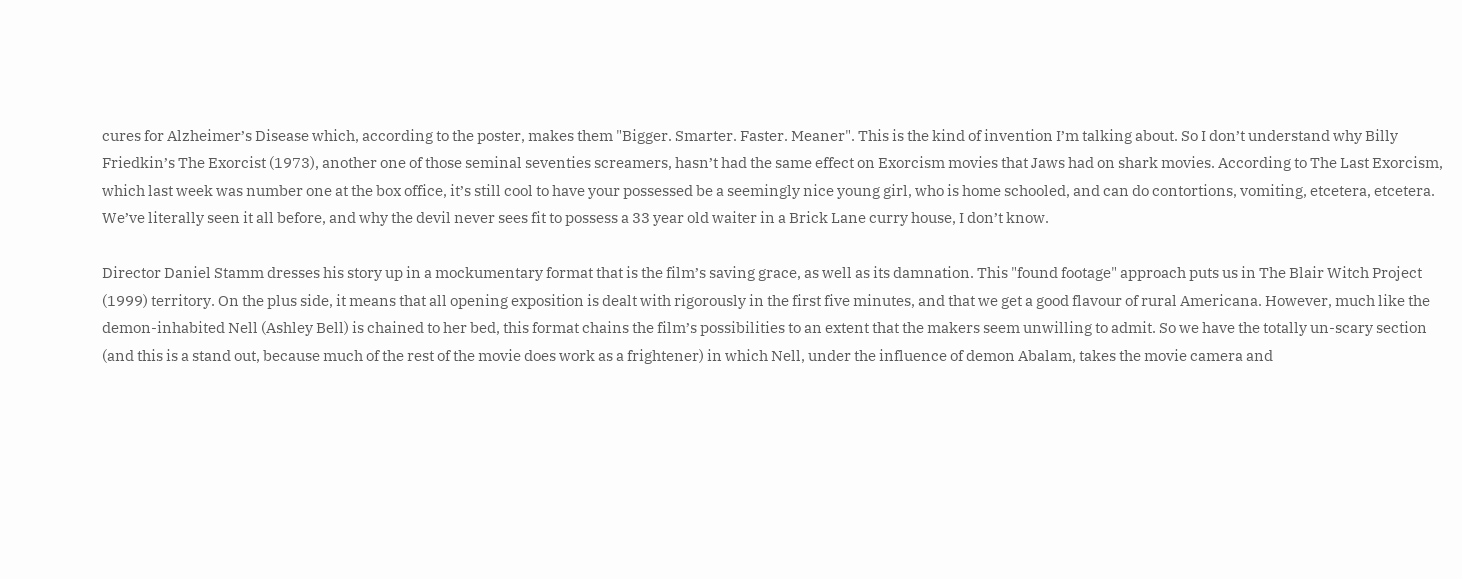cures for Alzheimer’s Disease which, according to the poster, makes them "Bigger. Smarter. Faster. Meaner". This is the kind of invention I’m talking about. So I don’t understand why Billy Friedkin’s The Exorcist (1973), another one of those seminal seventies screamers, hasn’t had the same effect on Exorcism movies that Jaws had on shark movies. According to The Last Exorcism, which last week was number one at the box office, it’s still cool to have your possessed be a seemingly nice young girl, who is home schooled, and can do contortions, vomiting, etcetera, etcetera. We’ve literally seen it all before, and why the devil never sees fit to possess a 33 year old waiter in a Brick Lane curry house, I don’t know.

Director Daniel Stamm dresses his story up in a mockumentary format that is the film’s saving grace, as well as its damnation. This "found footage" approach puts us in The Blair Witch Project (1999) territory. On the plus side, it means that all opening exposition is dealt with rigorously in the first five minutes, and that we get a good flavour of rural Americana. However, much like the demon-inhabited Nell (Ashley Bell) is chained to her bed, this format chains the film’s possibilities to an extent that the makers seem unwilling to admit. So we have the totally un-scary section (and this is a stand out, because much of the rest of the movie does work as a frightener) in which Nell, under the influence of demon Abalam, takes the movie camera and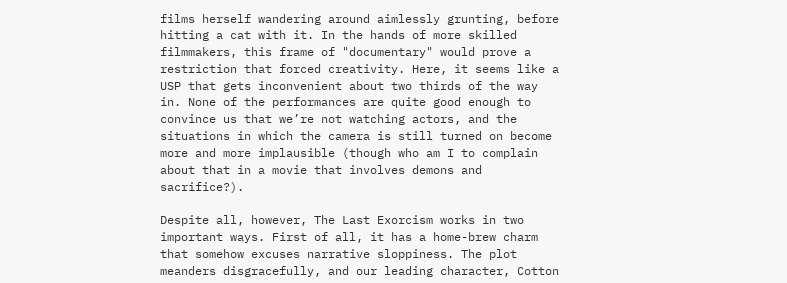films herself wandering around aimlessly grunting, before hitting a cat with it. In the hands of more skilled filmmakers, this frame of "documentary" would prove a restriction that forced creativity. Here, it seems like a USP that gets inconvenient about two thirds of the way in. None of the performances are quite good enough to convince us that we’re not watching actors, and the situations in which the camera is still turned on become more and more implausible (though who am I to complain about that in a movie that involves demons and sacrifice?).

Despite all, however, The Last Exorcism works in two important ways. First of all, it has a home-brew charm that somehow excuses narrative sloppiness. The plot meanders disgracefully, and our leading character, Cotton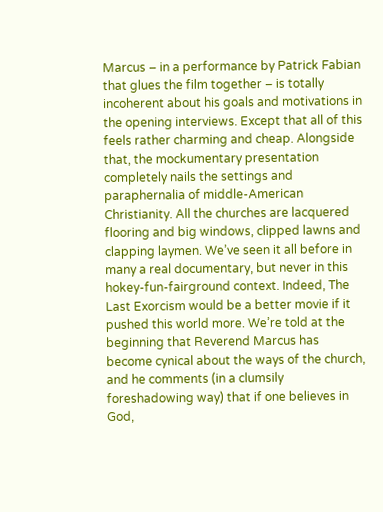Marcus – in a performance by Patrick Fabian that glues the film together – is totally incoherent about his goals and motivations in the opening interviews. Except that all of this feels rather charming and cheap. Alongside that, the mockumentary presentation completely nails the settings and paraphernalia of middle-American Christianity. All the churches are lacquered flooring and big windows, clipped lawns and clapping laymen. We’ve seen it all before in many a real documentary, but never in this hokey-fun-fairground context. Indeed, The Last Exorcism would be a better movie if it pushed this world more. We’re told at the beginning that Reverend Marcus has become cynical about the ways of the church, and he comments (in a clumsily foreshadowing way) that if one believes in God,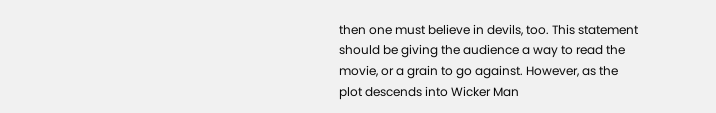then one must believe in devils, too. This statement should be giving the audience a way to read the movie, or a grain to go against. However, as the plot descends into Wicker Man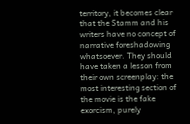territory, it becomes clear that the Stamm and his writers have no concept of narrative foreshadowing whatsoever. They should have taken a lesson from their own screenplay: the most interesting section of the movie is the fake exorcism, purely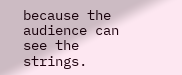because the audience can see the strings.